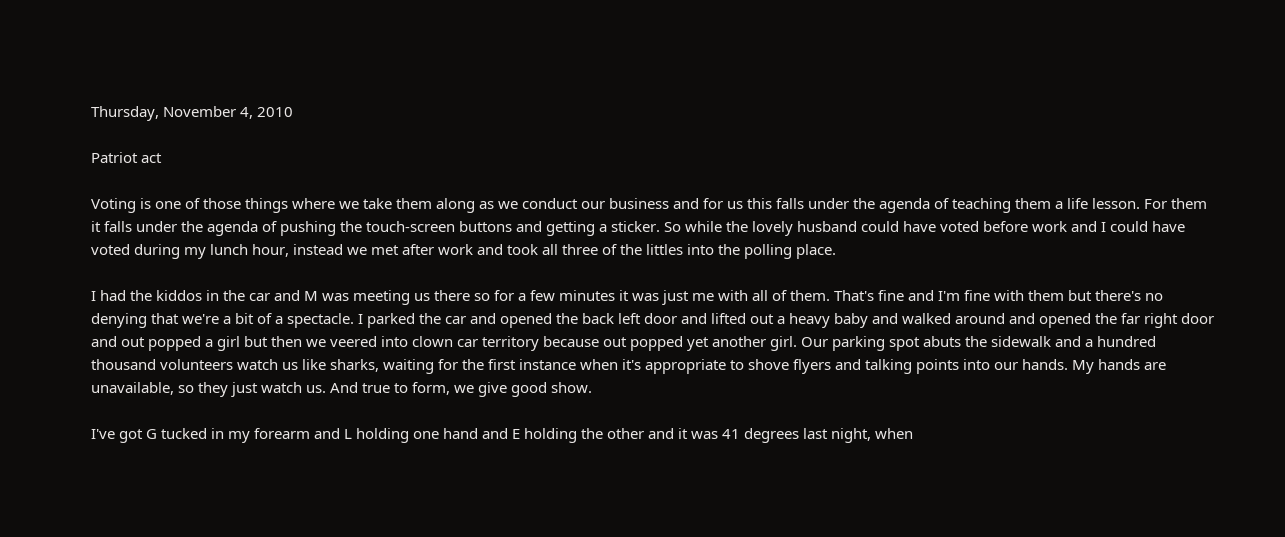Thursday, November 4, 2010

Patriot act

Voting is one of those things where we take them along as we conduct our business and for us this falls under the agenda of teaching them a life lesson. For them it falls under the agenda of pushing the touch-screen buttons and getting a sticker. So while the lovely husband could have voted before work and I could have voted during my lunch hour, instead we met after work and took all three of the littles into the polling place.

I had the kiddos in the car and M was meeting us there so for a few minutes it was just me with all of them. That's fine and I'm fine with them but there's no denying that we're a bit of a spectacle. I parked the car and opened the back left door and lifted out a heavy baby and walked around and opened the far right door and out popped a girl but then we veered into clown car territory because out popped yet another girl. Our parking spot abuts the sidewalk and a hundred thousand volunteers watch us like sharks, waiting for the first instance when it's appropriate to shove flyers and talking points into our hands. My hands are unavailable, so they just watch us. And true to form, we give good show.

I've got G tucked in my forearm and L holding one hand and E holding the other and it was 41 degrees last night, when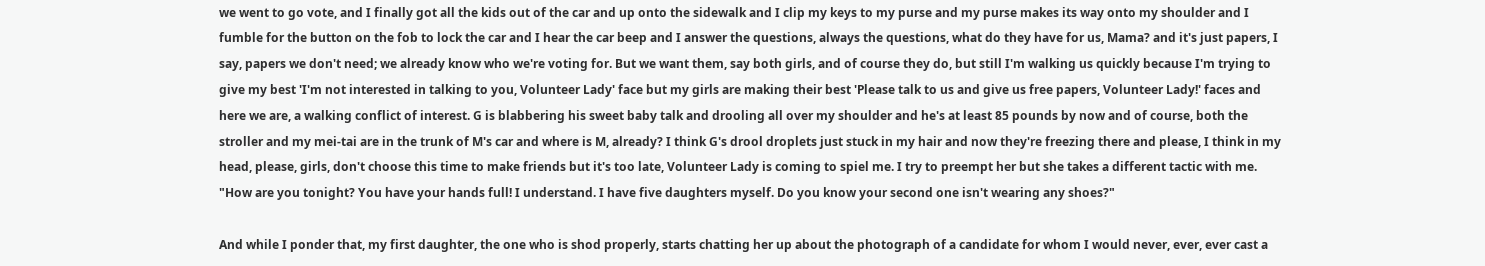we went to go vote, and I finally got all the kids out of the car and up onto the sidewalk and I clip my keys to my purse and my purse makes its way onto my shoulder and I fumble for the button on the fob to lock the car and I hear the car beep and I answer the questions, always the questions, what do they have for us, Mama? and it's just papers, I say, papers we don't need; we already know who we're voting for. But we want them, say both girls, and of course they do, but still I'm walking us quickly because I'm trying to give my best 'I'm not interested in talking to you, Volunteer Lady' face but my girls are making their best 'Please talk to us and give us free papers, Volunteer Lady!' faces and here we are, a walking conflict of interest. G is blabbering his sweet baby talk and drooling all over my shoulder and he's at least 85 pounds by now and of course, both the stroller and my mei-tai are in the trunk of M's car and where is M, already? I think G's drool droplets just stuck in my hair and now they're freezing there and please, I think in my head, please, girls, don't choose this time to make friends but it's too late, Volunteer Lady is coming to spiel me. I try to preempt her but she takes a different tactic with me. "How are you tonight? You have your hands full! I understand. I have five daughters myself. Do you know your second one isn't wearing any shoes?"

And while I ponder that, my first daughter, the one who is shod properly, starts chatting her up about the photograph of a candidate for whom I would never, ever, ever cast a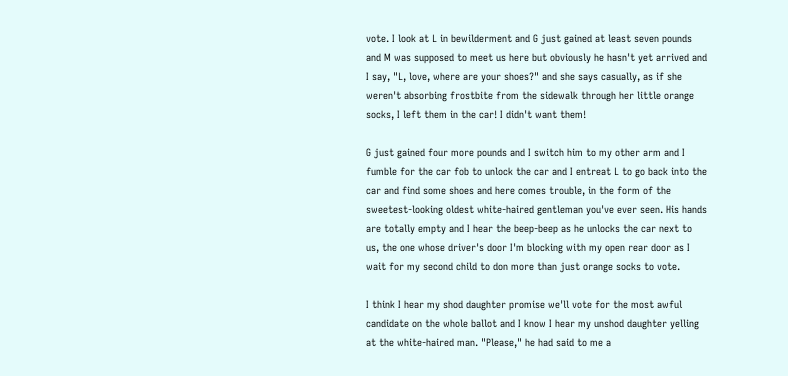vote. I look at L in bewilderment and G just gained at least seven pounds and M was supposed to meet us here but obviously he hasn't yet arrived and I say, "L, love, where are your shoes?" and she says casually, as if she weren't absorbing frostbite from the sidewalk through her little orange socks, I left them in the car! I didn't want them!

G just gained four more pounds and I switch him to my other arm and I fumble for the car fob to unlock the car and I entreat L to go back into the car and find some shoes and here comes trouble, in the form of the sweetest-looking oldest white-haired gentleman you've ever seen. His hands are totally empty and I hear the beep-beep as he unlocks the car next to us, the one whose driver's door I'm blocking with my open rear door as I wait for my second child to don more than just orange socks to vote.

I think I hear my shod daughter promise we'll vote for the most awful candidate on the whole ballot and I know I hear my unshod daughter yelling at the white-haired man. "Please," he had said to me a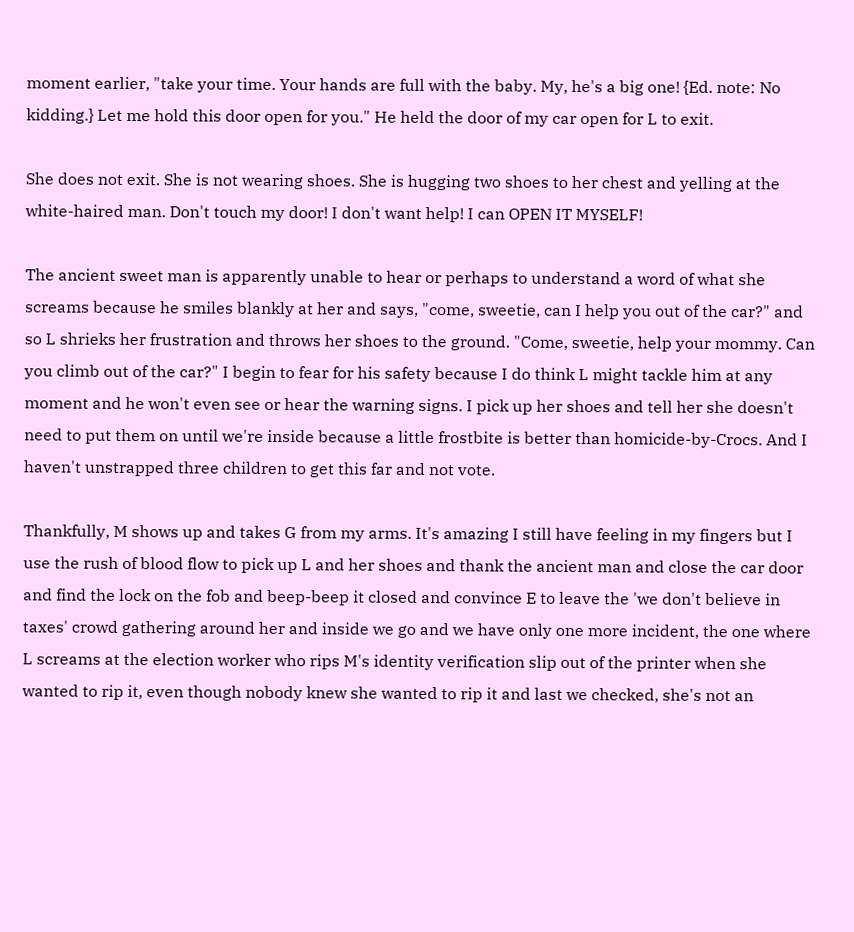moment earlier, "take your time. Your hands are full with the baby. My, he's a big one! {Ed. note: No kidding.} Let me hold this door open for you." He held the door of my car open for L to exit.

She does not exit. She is not wearing shoes. She is hugging two shoes to her chest and yelling at the white-haired man. Don't touch my door! I don't want help! I can OPEN IT MYSELF!

The ancient sweet man is apparently unable to hear or perhaps to understand a word of what she screams because he smiles blankly at her and says, "come, sweetie, can I help you out of the car?" and so L shrieks her frustration and throws her shoes to the ground. "Come, sweetie, help your mommy. Can you climb out of the car?" I begin to fear for his safety because I do think L might tackle him at any moment and he won't even see or hear the warning signs. I pick up her shoes and tell her she doesn't need to put them on until we're inside because a little frostbite is better than homicide-by-Crocs. And I haven't unstrapped three children to get this far and not vote.

Thankfully, M shows up and takes G from my arms. It's amazing I still have feeling in my fingers but I use the rush of blood flow to pick up L and her shoes and thank the ancient man and close the car door and find the lock on the fob and beep-beep it closed and convince E to leave the 'we don't believe in taxes' crowd gathering around her and inside we go and we have only one more incident, the one where L screams at the election worker who rips M's identity verification slip out of the printer when she wanted to rip it, even though nobody knew she wanted to rip it and last we checked, she's not an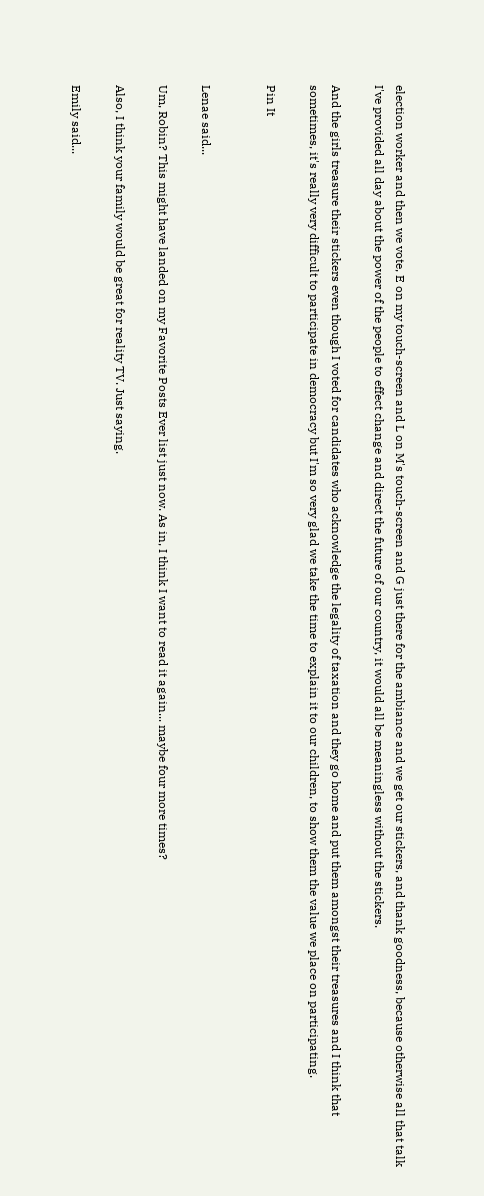election worker and then we vote, E on my touch-screen and L on M's touch-screen and G just there for the ambiance and we get our stickers, and thank goodness, because otherwise all that talk I've provided all day about the power of the people to effect change and direct the future of our country, it would all be meaningless without the stickers.

And the girls treasure their stickers even though I voted for candidates who acknowledge the legality of taxation and they go home and put them amongst their treasures and I think that sometimes, it's really very difficult to participate in democracy but I'm so very glad we take the time to explain it to our children, to show them the value we place on participating.

Pin It


Lenae said...

Um, Robin? This might have landed on my Favorite Posts Ever list just now. As in, I think I want to read it again... maybe four more times?

Also, I think your family would be great for reality TV. Just saying.

Emily said...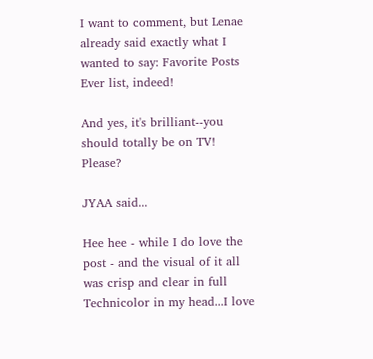I want to comment, but Lenae already said exactly what I wanted to say: Favorite Posts Ever list, indeed!

And yes, it's brilliant--you should totally be on TV! Please?

JYAA said...

Hee hee - while I do love the post - and the visual of it all was crisp and clear in full Technicolor in my head...I love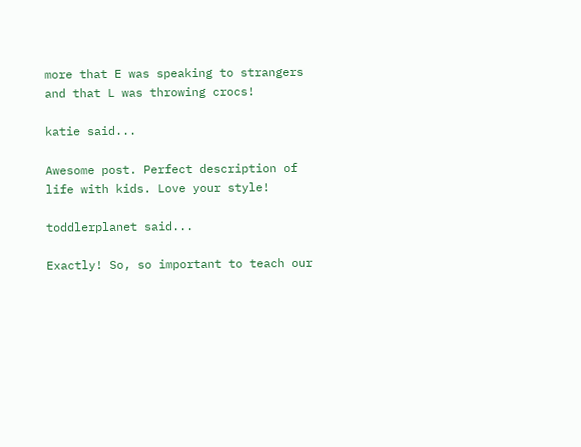more that E was speaking to strangers and that L was throwing crocs!

katie said...

Awesome post. Perfect description of life with kids. Love your style!

toddlerplanet said...

Exactly! So, so important to teach our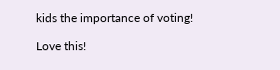kids the importance of voting!

Love this!